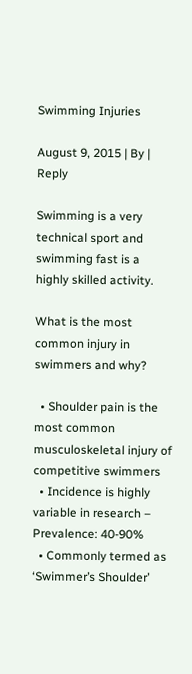Swimming Injuries

August 9, 2015 | By | Reply

Swimming is a very technical sport and swimming fast is a highly skilled activity.

What is the most common injury in swimmers and why?

  • Shoulder pain is the most common musculoskeletal injury of competitive swimmers
  • Incidence is highly variable in research – Prevalence: 40-90%
  • Commonly termed as ‘Swimmer’s Shoulder’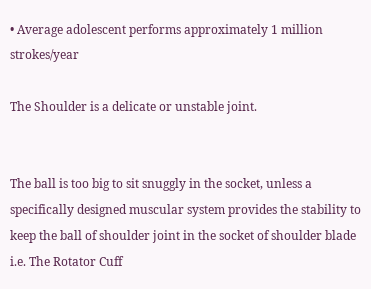• Average adolescent performs approximately 1 million strokes/year

The Shoulder is a delicate or unstable joint.


The ball is too big to sit snuggly in the socket, unless a specifically designed muscular system provides the stability to keep the ball of shoulder joint in the socket of shoulder blade i.e. The Rotator Cuff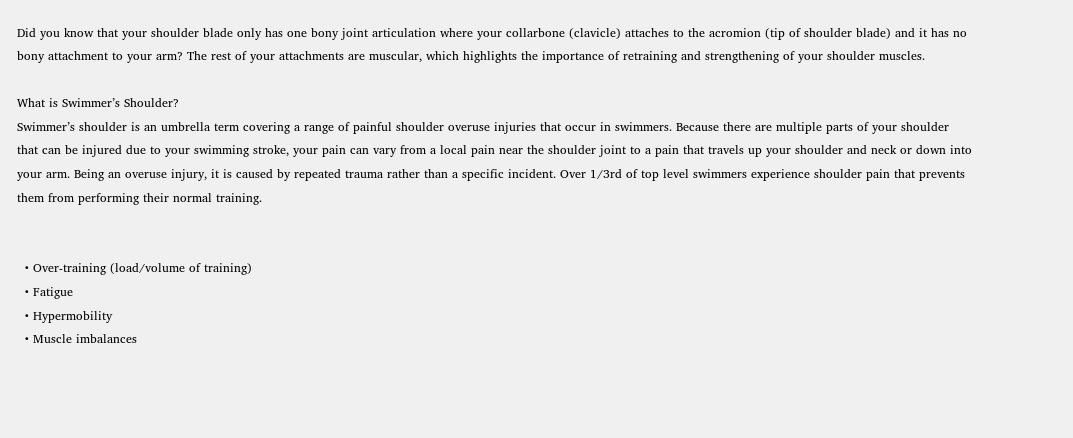Did you know that your shoulder blade only has one bony joint articulation where your collarbone (clavicle) attaches to the acromion (tip of shoulder blade) and it has no bony attachment to your arm? The rest of your attachments are muscular, which highlights the importance of retraining and strengthening of your shoulder muscles.

What is Swimmer’s Shoulder?
Swimmer’s shoulder is an umbrella term covering a range of painful shoulder overuse injuries that occur in swimmers. Because there are multiple parts of your shoulder that can be injured due to your swimming stroke, your pain can vary from a local pain near the shoulder joint to a pain that travels up your shoulder and neck or down into your arm. Being an overuse injury, it is caused by repeated trauma rather than a specific incident. Over 1/3rd of top level swimmers experience shoulder pain that prevents them from performing their normal training.


  • Over-training (load/volume of training)
  • Fatigue
  • Hypermobility
  • Muscle imbalances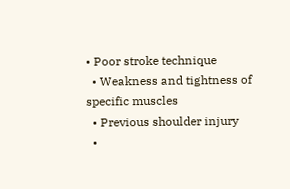• Poor stroke technique
  • Weakness and tightness of specific muscles
  • Previous shoulder injury
  •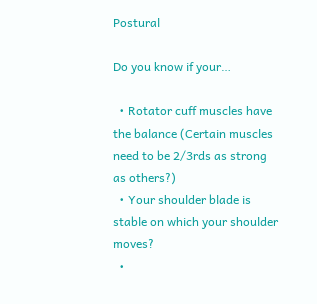Postural

Do you know if your…

  • Rotator cuff muscles have the balance (Certain muscles need to be 2/3rds as strong as others?)
  • Your shoulder blade is stable on which your shoulder moves?
  •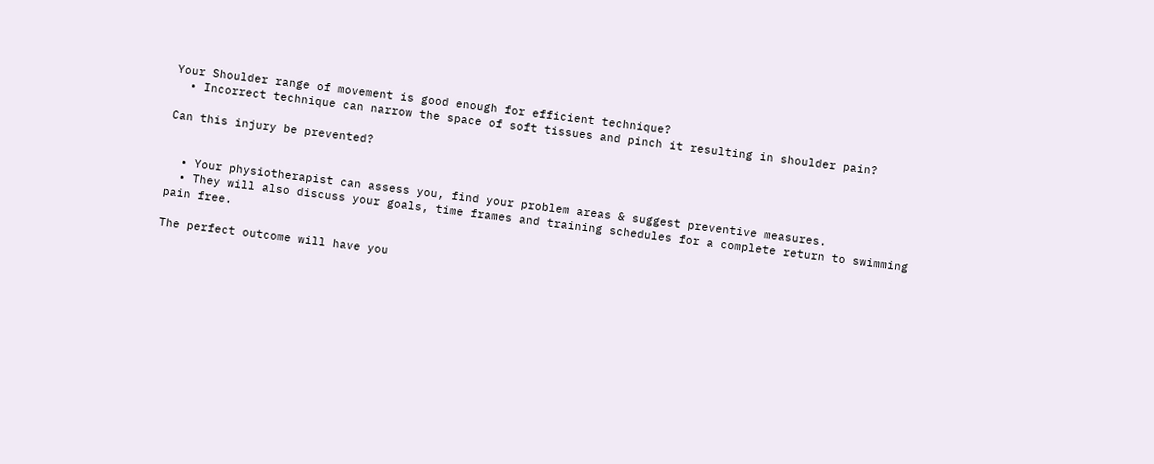Your Shoulder range of movement is good enough for efficient technique?
  • Incorrect technique can narrow the space of soft tissues and pinch it resulting in shoulder pain?

Can this injury be prevented?


  • Your physiotherapist can assess you, find your problem areas & suggest preventive measures.
  • They will also discuss your goals, time frames and training schedules for a complete return to swimming pain free.

The perfect outcome will have you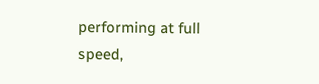performing at full speed,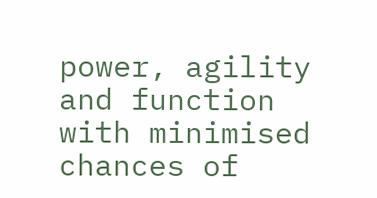power, agility and function with minimised chances of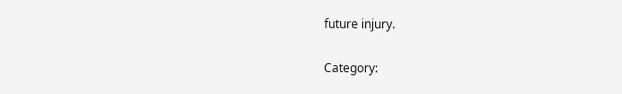future injury.

Category: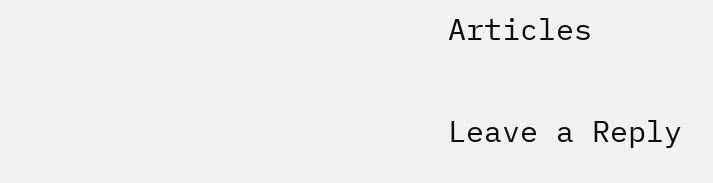Articles

Leave a Reply